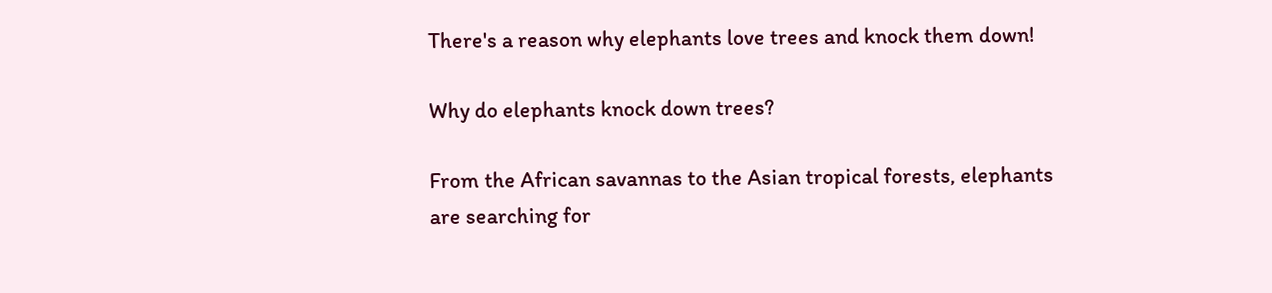There's a reason why elephants love trees and knock them down!

Why do elephants knock down trees?

From the African savannas to the Asian tropical forests, elephants are searching for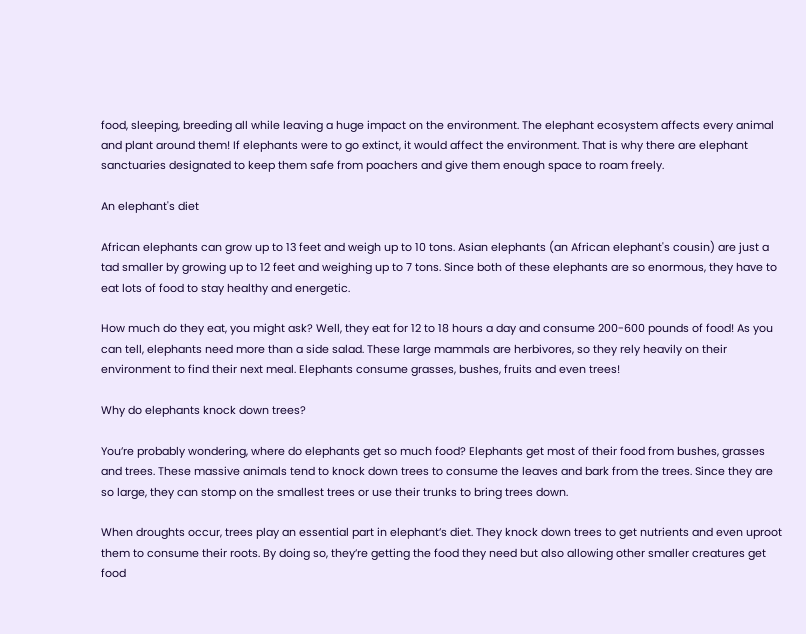food, sleeping, breeding all while leaving a huge impact on the environment. The elephant ecosystem affects every animal and plant around them! If elephants were to go extinct, it would affect the environment. That is why there are elephant sanctuaries designated to keep them safe from poachers and give them enough space to roam freely.

An elephant's diet

African elephants can grow up to 13 feet and weigh up to 10 tons. Asian elephants (an African elephant's cousin) are just a tad smaller by growing up to 12 feet and weighing up to 7 tons. Since both of these elephants are so enormous, they have to eat lots of food to stay healthy and energetic.

How much do they eat, you might ask? Well, they eat for 12 to 18 hours a day and consume 200-600 pounds of food! As you can tell, elephants need more than a side salad. These large mammals are herbivores, so they rely heavily on their environment to find their next meal. Elephants consume grasses, bushes, fruits and even trees!

Why do elephants knock down trees?

You’re probably wondering, where do elephants get so much food? Elephants get most of their food from bushes, grasses and trees. These massive animals tend to knock down trees to consume the leaves and bark from the trees. Since they are so large, they can stomp on the smallest trees or use their trunks to bring trees down.

When droughts occur, trees play an essential part in elephant’s diet. They knock down trees to get nutrients and even uproot them to consume their roots. By doing so, they’re getting the food they need but also allowing other smaller creatures get food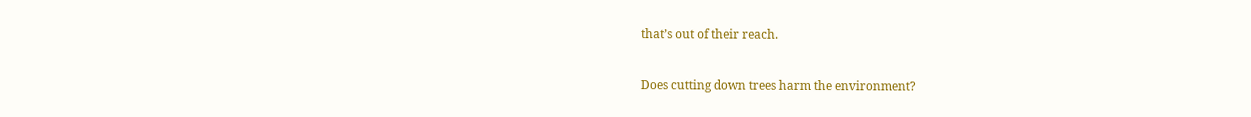that’s out of their reach.

Does cutting down trees harm the environment?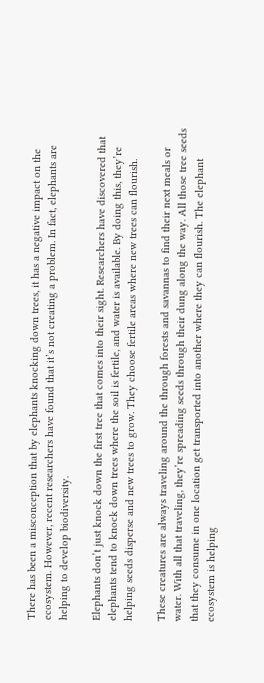There has been a misconception that by elephants knocking down trees, it has a negative impact on the ecosystem. However, recent researchers have found that it’s not creating a problem. In fact, elephants are helping to develop biodiversity.

Elephants don’t just knock down the first tree that comes into their sight. Researchers have discovered that elephants tend to knock down trees where the soil is fertile, and water is available. By doing this, they’re helping seeds disperse and new trees to grow. They choose fertile areas where new trees can flourish.

These creatures are always traveling around the through forests and savannas to find their next meals or water. With all that traveling, they’re spreading seeds through their dung along the way. All those tree seeds that they consume in one location get transported into another where they can flourish. The elephant ecosystem is helping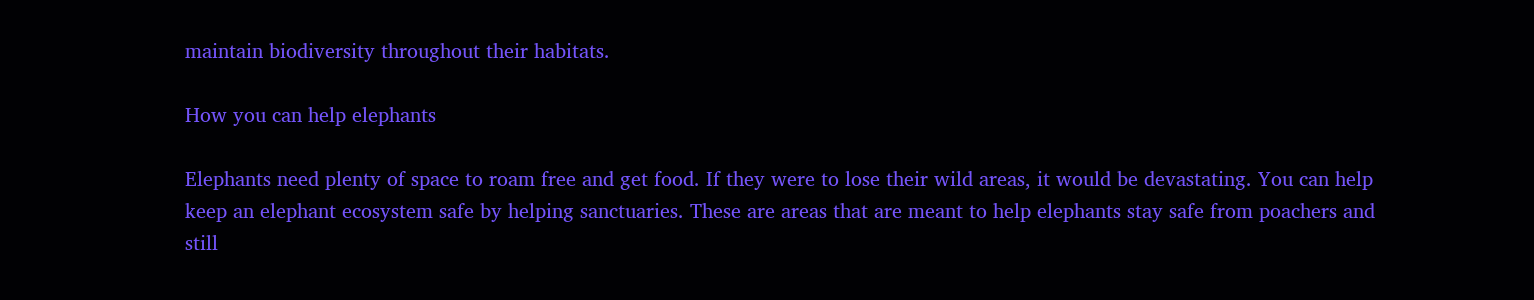maintain biodiversity throughout their habitats.

How you can help elephants

Elephants need plenty of space to roam free and get food. If they were to lose their wild areas, it would be devastating. You can help keep an elephant ecosystem safe by helping sanctuaries. These are areas that are meant to help elephants stay safe from poachers and still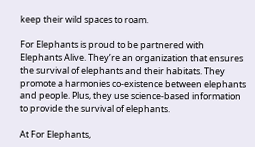keep their wild spaces to roam.

For Elephants is proud to be partnered with Elephants Alive. They’re an organization that ensures the survival of elephants and their habitats. They promote a harmonies co-existence between elephants and people. Plus, they use science-based information to provide the survival of elephants.

At For Elephants,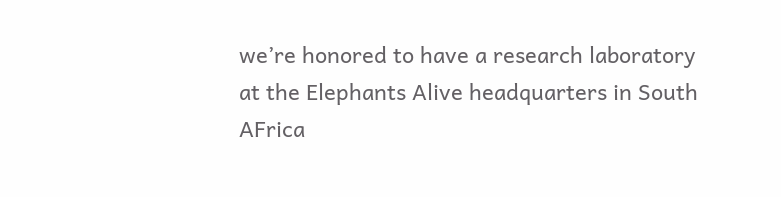we’re honored to have a research laboratory at the Elephants Alive headquarters in South AFrica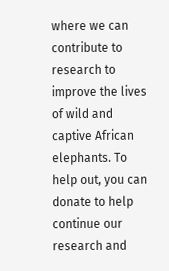where we can contribute to research to improve the lives of wild and captive African elephants. To help out, you can donate to help continue our research and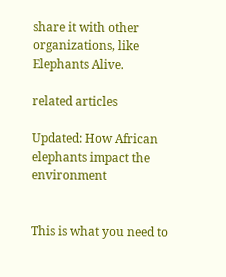share it with other organizations, like Elephants Alive.

related articles

Updated: How African elephants impact the environment


This is what you need to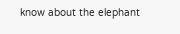know about the elephant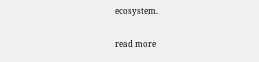ecosystem.

read more